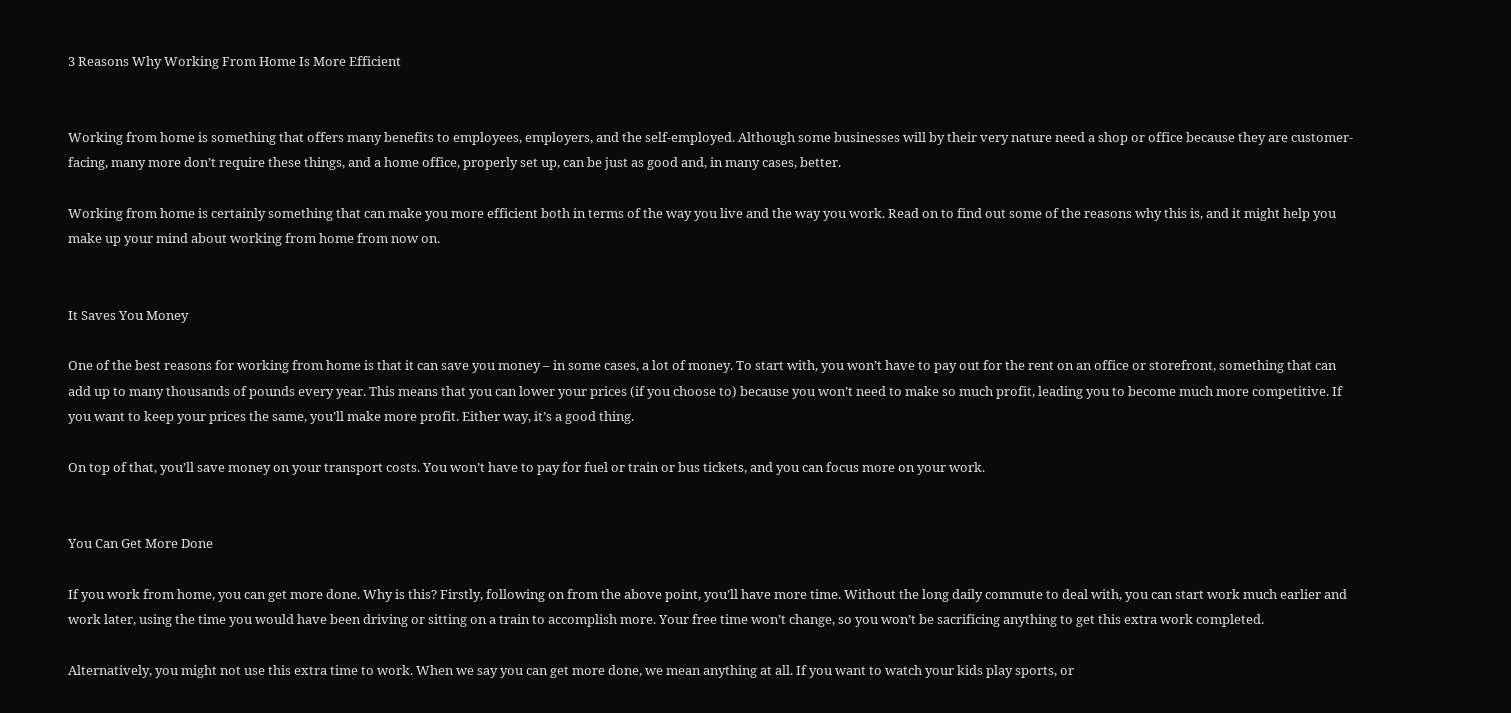3 Reasons Why Working From Home Is More Efficient


Working from home is something that offers many benefits to employees, employers, and the self-employed. Although some businesses will by their very nature need a shop or office because they are customer-facing, many more don’t require these things, and a home office, properly set up, can be just as good and, in many cases, better.

Working from home is certainly something that can make you more efficient both in terms of the way you live and the way you work. Read on to find out some of the reasons why this is, and it might help you make up your mind about working from home from now on.


It Saves You Money

One of the best reasons for working from home is that it can save you money – in some cases, a lot of money. To start with, you won’t have to pay out for the rent on an office or storefront, something that can add up to many thousands of pounds every year. This means that you can lower your prices (if you choose to) because you won’t need to make so much profit, leading you to become much more competitive. If you want to keep your prices the same, you’ll make more profit. Either way, it’s a good thing.

On top of that, you’ll save money on your transport costs. You won’t have to pay for fuel or train or bus tickets, and you can focus more on your work.


You Can Get More Done

If you work from home, you can get more done. Why is this? Firstly, following on from the above point, you’ll have more time. Without the long daily commute to deal with, you can start work much earlier and work later, using the time you would have been driving or sitting on a train to accomplish more. Your free time won’t change, so you won’t be sacrificing anything to get this extra work completed.

Alternatively, you might not use this extra time to work. When we say you can get more done, we mean anything at all. If you want to watch your kids play sports, or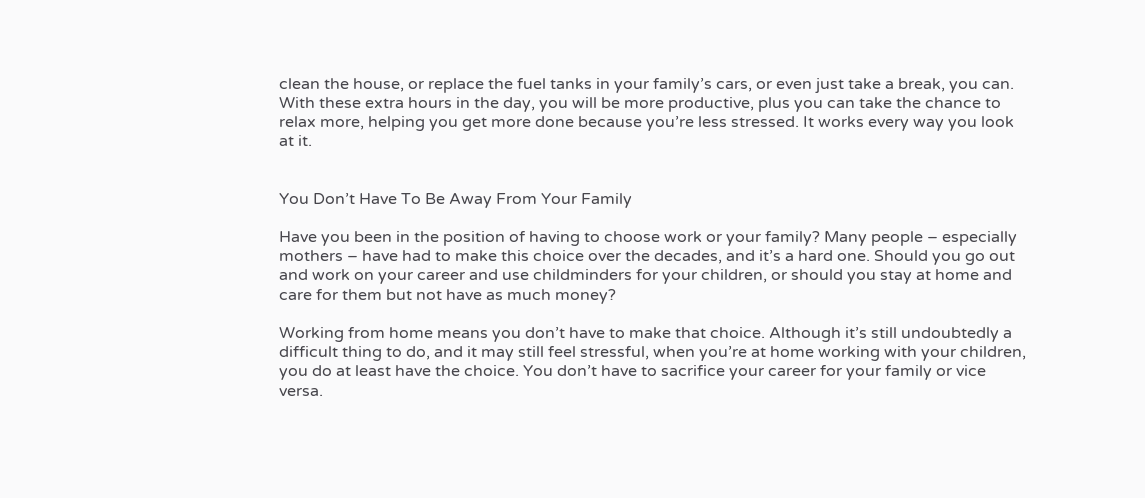clean the house, or replace the fuel tanks in your family’s cars, or even just take a break, you can. With these extra hours in the day, you will be more productive, plus you can take the chance to relax more, helping you get more done because you’re less stressed. It works every way you look at it.


You Don’t Have To Be Away From Your Family

Have you been in the position of having to choose work or your family? Many people – especially mothers – have had to make this choice over the decades, and it’s a hard one. Should you go out and work on your career and use childminders for your children, or should you stay at home and care for them but not have as much money?

Working from home means you don’t have to make that choice. Although it’s still undoubtedly a difficult thing to do, and it may still feel stressful, when you’re at home working with your children, you do at least have the choice. You don’t have to sacrifice your career for your family or vice versa.